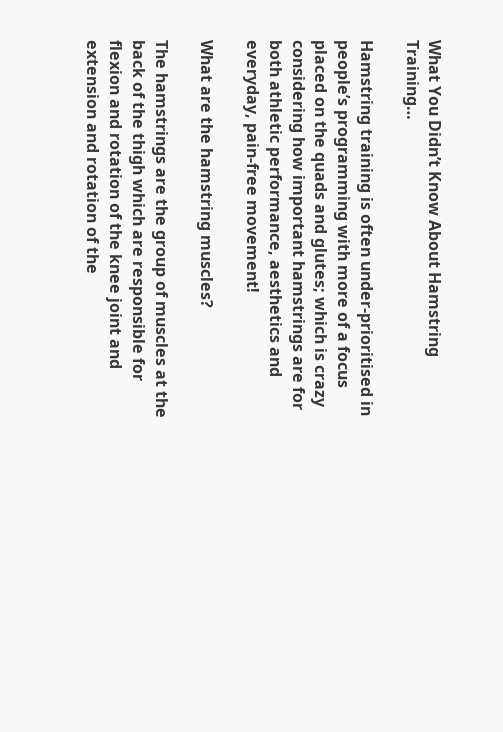What You Didn’t Know About Hamstring Training…

Hamstring training is often under-prioritised in people’s programming with more of a focus placed on the quads and glutes; which is crazy considering how important hamstrings are for both athletic performance, aesthetics and everyday, pain-free movement!

What are the hamstring muscles?

The hamstrings are the group of muscles at the back of the thigh which are responsible for flexion and rotation of the knee joint and extension and rotation of the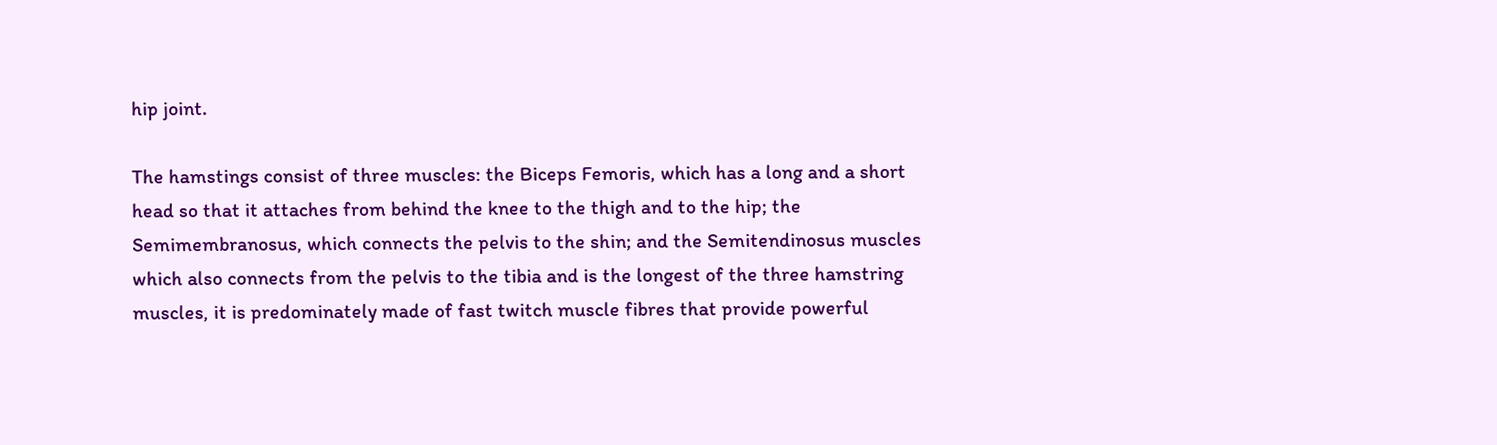hip joint.

The hamstings consist of three muscles: the Biceps Femoris, which has a long and a short head so that it attaches from behind the knee to the thigh and to the hip; the Semimembranosus, which connects the pelvis to the shin; and the Semitendinosus muscles which also connects from the pelvis to the tibia and is the longest of the three hamstring muscles, it is predominately made of fast twitch muscle fibres that provide powerful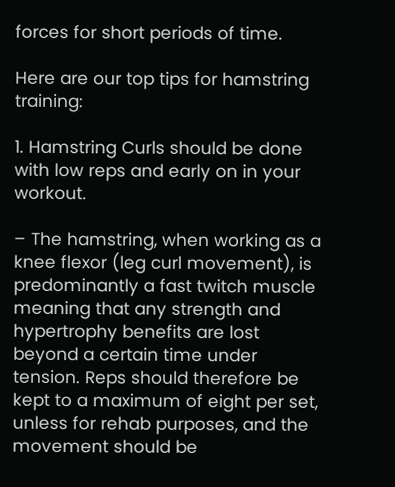forces for short periods of time.

Here are our top tips for hamstring training:

1. Hamstring Curls should be done with low reps and early on in your workout.

– The hamstring, when working as a knee flexor (leg curl movement), is predominantly a fast twitch muscle meaning that any strength and hypertrophy benefits are lost beyond a certain time under tension. Reps should therefore be kept to a maximum of eight per set, unless for rehab purposes, and the movement should be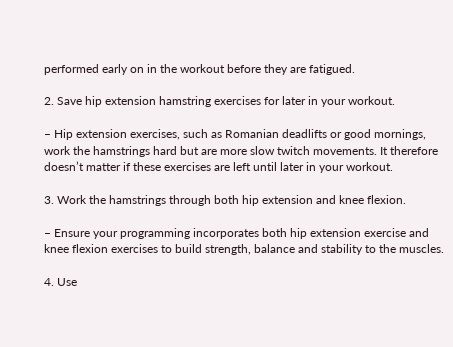performed early on in the workout before they are fatigued.

2. Save hip extension hamstring exercises for later in your workout.

– Hip extension exercises, such as Romanian deadlifts or good mornings, work the hamstrings hard but are more slow twitch movements. It therefore doesn’t matter if these exercises are left until later in your workout.

3. Work the hamstrings through both hip extension and knee flexion.

– Ensure your programming incorporates both hip extension exercise and knee flexion exercises to build strength, balance and stability to the muscles.

4. Use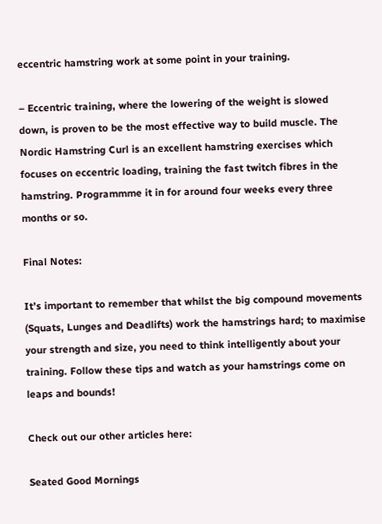eccentric hamstring work at some point in your training.

– Eccentric training, where the lowering of the weight is slowed down, is proven to be the most effective way to build muscle. The Nordic Hamstring Curl is an excellent hamstring exercises which focuses on eccentric loading, training the fast twitch fibres in the hamstring. Programmme it in for around four weeks every three months or so.

Final Notes:

It’s important to remember that whilst the big compound movements (Squats, Lunges and Deadlifts) work the hamstrings hard; to maximise your strength and size, you need to think intelligently about your training. Follow these tips and watch as your hamstrings come on leaps and bounds!

Check out our other articles here:

Seated Good Mornings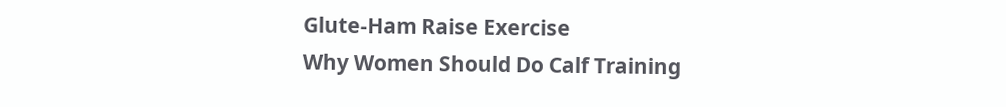Glute-Ham Raise Exercise
Why Women Should Do Calf Training